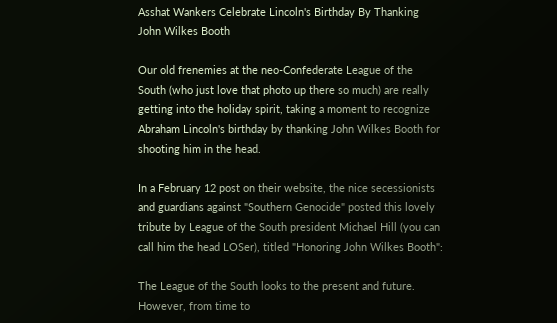Asshat Wankers Celebrate Lincoln's Birthday By Thanking John Wilkes Booth

Our old frenemies at the neo-Confederate League of the South (who just love that photo up there so much) are really getting into the holiday spirit, taking a moment to recognize Abraham Lincoln's birthday by thanking John Wilkes Booth for shooting him in the head.

In a February 12 post on their website, the nice secessionists and guardians against "Southern Genocide" posted this lovely tribute by League of the South president Michael Hill (you can call him the head LOSer), titled "Honoring John Wilkes Booth":

The League of the South looks to the present and future. However, from time to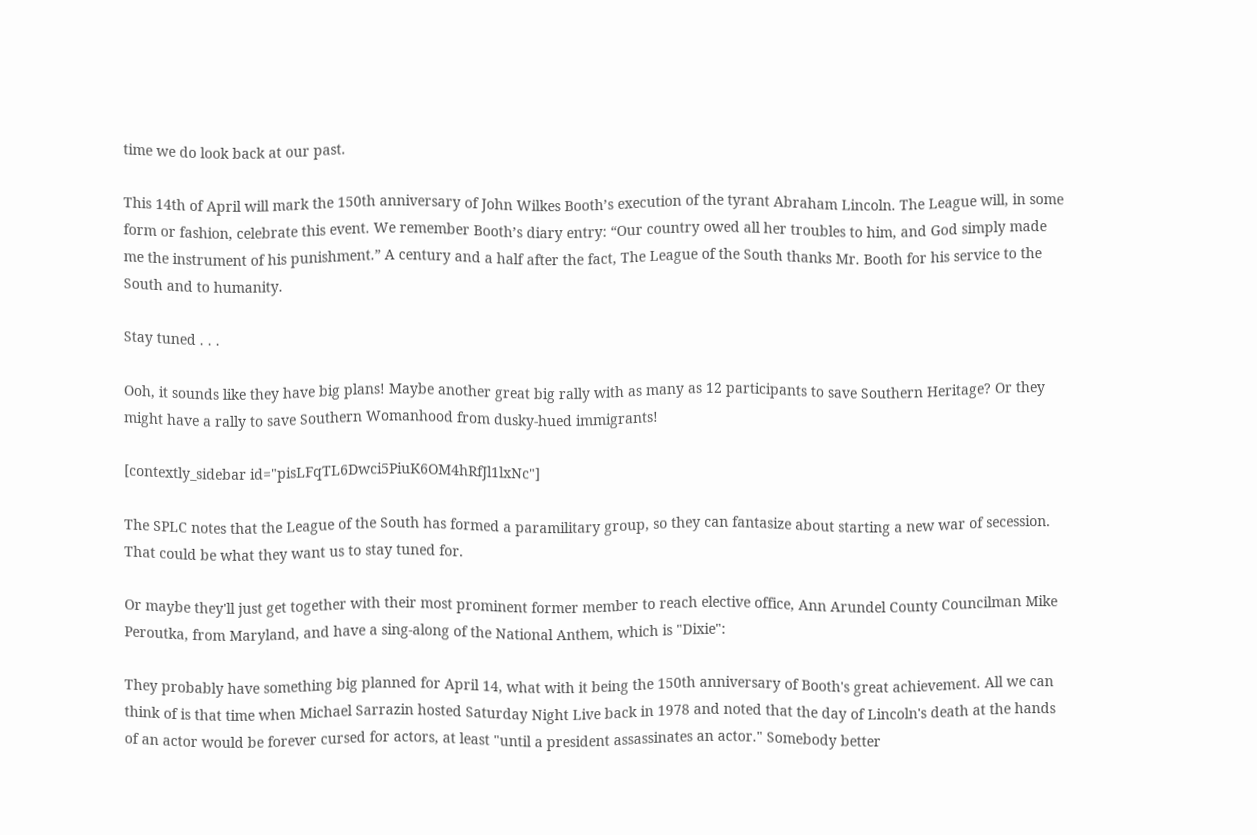time we do look back at our past.

This 14th of April will mark the 150th anniversary of John Wilkes Booth’s execution of the tyrant Abraham Lincoln. The League will, in some form or fashion, celebrate this event. We remember Booth’s diary entry: “Our country owed all her troubles to him, and God simply made me the instrument of his punishment.” A century and a half after the fact, The League of the South thanks Mr. Booth for his service to the South and to humanity.

Stay tuned . . .

Ooh, it sounds like they have big plans! Maybe another great big rally with as many as 12 participants to save Southern Heritage? Or they might have a rally to save Southern Womanhood from dusky-hued immigrants!

[contextly_sidebar id="pisLFqTL6Dwci5PiuK6OM4hRfJl1lxNc"]

The SPLC notes that the League of the South has formed a paramilitary group, so they can fantasize about starting a new war of secession. That could be what they want us to stay tuned for.

Or maybe they'll just get together with their most prominent former member to reach elective office, Ann Arundel County Councilman Mike Peroutka, from Maryland, and have a sing-along of the National Anthem, which is "Dixie":

They probably have something big planned for April 14, what with it being the 150th anniversary of Booth's great achievement. All we can think of is that time when Michael Sarrazin hosted Saturday Night Live back in 1978 and noted that the day of Lincoln's death at the hands of an actor would be forever cursed for actors, at least "until a president assassinates an actor." Somebody better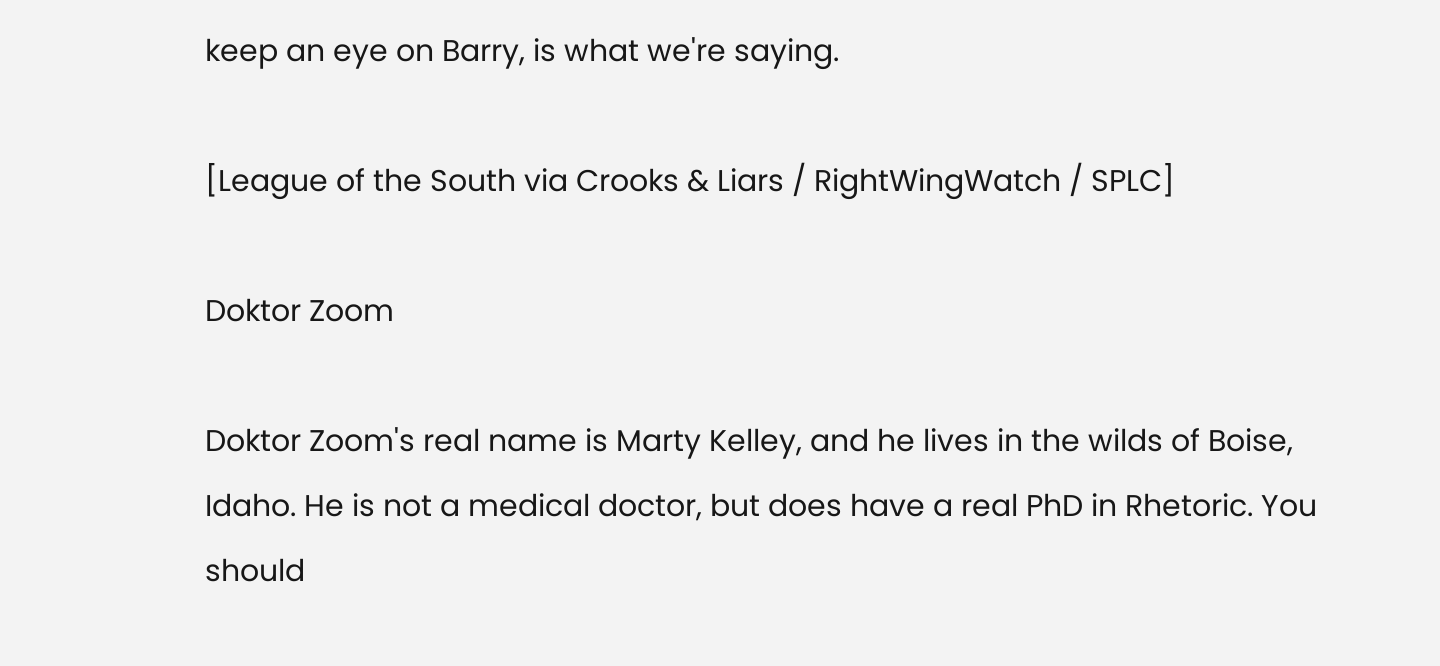keep an eye on Barry, is what we're saying.

[League of the South via Crooks & Liars / RightWingWatch / SPLC]

Doktor Zoom

Doktor Zoom's real name is Marty Kelley, and he lives in the wilds of Boise, Idaho. He is not a medical doctor, but does have a real PhD in Rhetoric. You should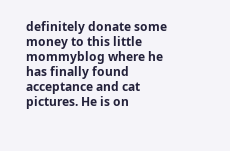definitely donate some money to this little mommyblog where he has finally found acceptance and cat pictures. He is on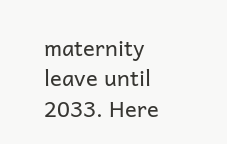maternity leave until 2033. Here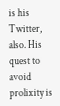is his Twitter, also. His quest to avoid prolixity is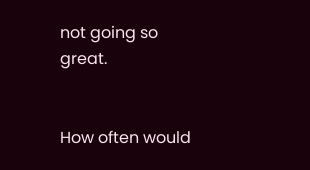not going so great.


How often would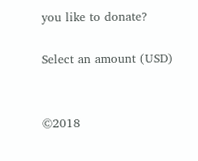you like to donate?

Select an amount (USD)


©2018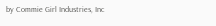by Commie Girl Industries, Inc